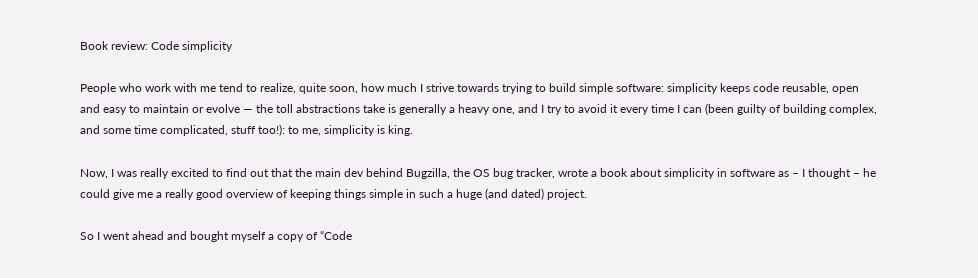Book review: Code simplicity

People who work with me tend to realize, quite soon, how much I strive towards trying to build simple software: simplicity keeps code reusable, open and easy to maintain or evolve — the toll abstractions take is generally a heavy one, and I try to avoid it every time I can (been guilty of building complex, and some time complicated, stuff too!): to me, simplicity is king.

Now, I was really excited to find out that the main dev behind Bugzilla, the OS bug tracker, wrote a book about simplicity in software as – I thought – he could give me a really good overview of keeping things simple in such a huge (and dated) project.

So I went ahead and bought myself a copy of “Code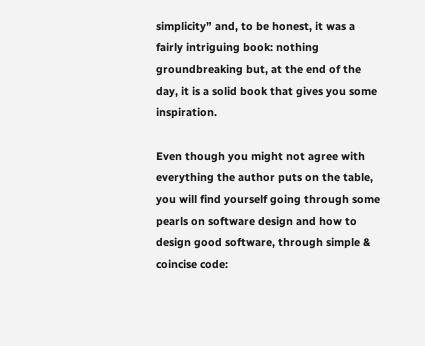simplicity” and, to be honest, it was a fairly intriguing book: nothing groundbreaking but, at the end of the day, it is a solid book that gives you some inspiration.

Even though you might not agree with everything the author puts on the table, you will find yourself going through some pearls on software design and how to design good software, through simple & coincise code: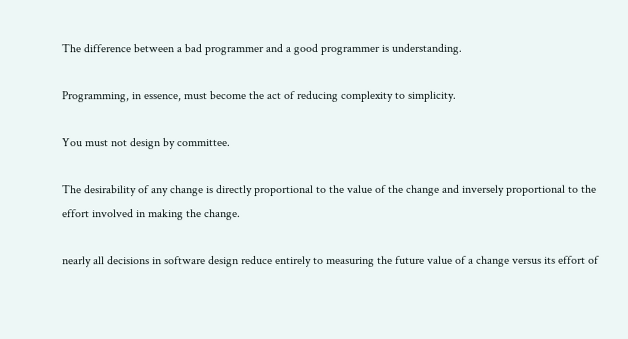The difference between a bad programmer and a good programmer is understanding.

Programming, in essence, must become the act of reducing complexity to simplicity.

You must not design by committee.

The desirability of any change is directly proportional to the value of the change and inversely proportional to the effort involved in making the change.

nearly all decisions in software design reduce entirely to measuring the future value of a change versus its effort of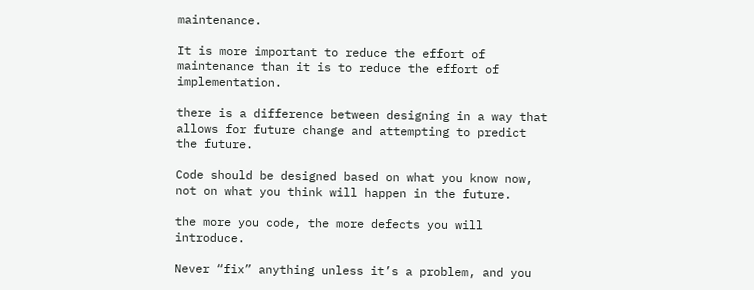maintenance.

It is more important to reduce the effort of maintenance than it is to reduce the effort of implementation.

there is a difference between designing in a way that allows for future change and attempting to predict the future.

Code should be designed based on what you know now, not on what you think will happen in the future.

the more you code, the more defects you will introduce.

Never “fix” anything unless it’s a problem, and you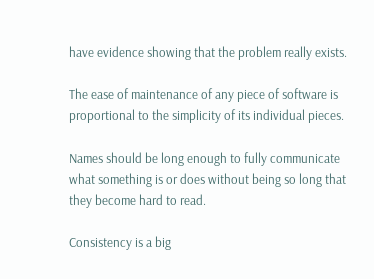have evidence showing that the problem really exists.

The ease of maintenance of any piece of software is proportional to the simplicity of its individual pieces.

Names should be long enough to fully communicate what something is or does without being so long that they become hard to read.

Consistency is a big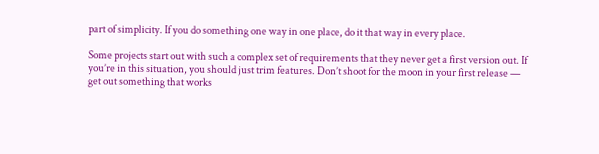part of simplicity. If you do something one way in one place, do it that way in every place.

Some projects start out with such a complex set of requirements that they never get a first version out. If you’re in this situation, you should just trim features. Don’t shoot for the moon in your first release — get out something that works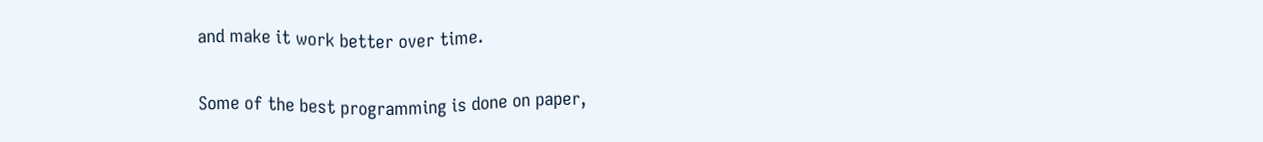and make it work better over time.

Some of the best programming is done on paper,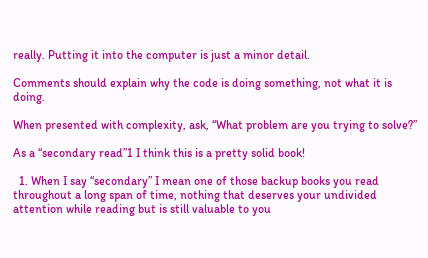really. Putting it into the computer is just a minor detail.

Comments should explain why the code is doing something, not what it is doing.

When presented with complexity, ask, “What problem are you trying to solve?”

As a “secondary read”1 I think this is a pretty solid book!

  1. When I say “secondary” I mean one of those backup books you read throughout a long span of time, nothing that deserves your undivided attention while reading but is still valuable to you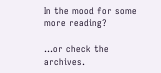In the mood for some more reading?

...or check the archives.